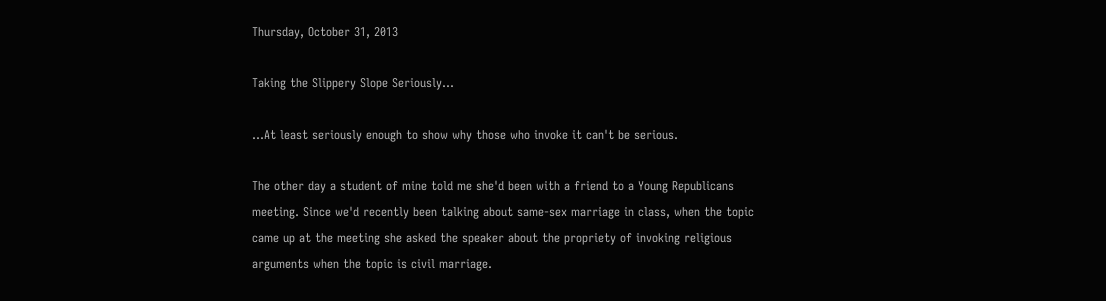Thursday, October 31, 2013

Taking the Slippery Slope Seriously...

...At least seriously enough to show why those who invoke it can't be serious.

The other day a student of mine told me she'd been with a friend to a Young Republicans meeting. Since we'd recently been talking about same-sex marriage in class, when the topic came up at the meeting she asked the speaker about the propriety of invoking religious arguments when the topic is civil marriage.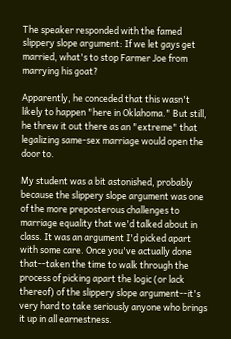The speaker responded with the famed slippery slope argument: If we let gays get married, what's to stop Farmer Joe from marrying his goat?

Apparently, he conceded that this wasn't likely to happen "here in Oklahoma." But still, he threw it out there as an "extreme" that legalizing same-sex marriage would open the door to.

My student was a bit astonished, probably because the slippery slope argument was one of the more preposterous challenges to marriage equality that we'd talked about in class. It was an argument I'd picked apart with some care. Once you've actually done that--taken the time to walk through the process of picking apart the logic (or lack thereof) of the slippery slope argument--it's very hard to take seriously anyone who brings it up in all earnestness.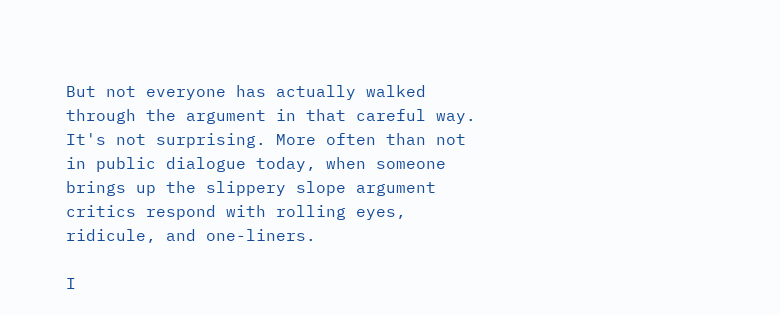But not everyone has actually walked through the argument in that careful way. It's not surprising. More often than not in public dialogue today, when someone brings up the slippery slope argument critics respond with rolling eyes, ridicule, and one-liners.

I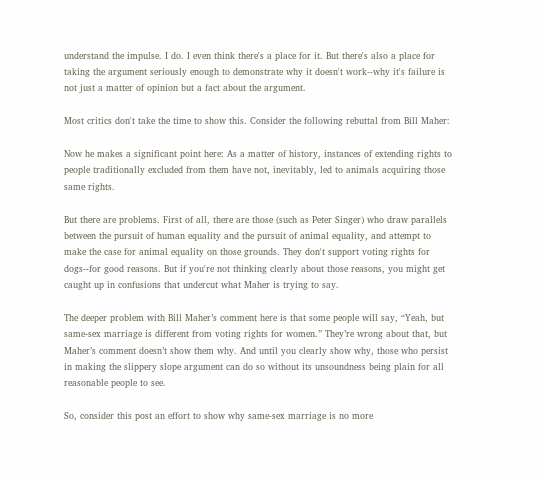understand the impulse. I do. I even think there's a place for it. But there's also a place for taking the argument seriously enough to demonstrate why it doesn't work--why it's failure is not just a matter of opinion but a fact about the argument.

Most critics don't take the time to show this. Consider the following rebuttal from Bill Maher:

Now he makes a significant point here: As a matter of history, instances of extending rights to people traditionally excluded from them have not, inevitably, led to animals acquiring those same rights.

But there are problems. First of all, there are those (such as Peter Singer) who draw parallels between the pursuit of human equality and the pursuit of animal equality, and attempt to make the case for animal equality on those grounds. They don't support voting rights for dogs--for good reasons. But if you're not thinking clearly about those reasons, you might get caught up in confusions that undercut what Maher is trying to say.

The deeper problem with Bill Maher’s comment here is that some people will say, “Yeah, but same-sex marriage is different from voting rights for women.” They’re wrong about that, but Maher’s comment doesn’t show them why. And until you clearly show why, those who persist in making the slippery slope argument can do so without its unsoundness being plain for all reasonable people to see.

So, consider this post an effort to show why same-sex marriage is no more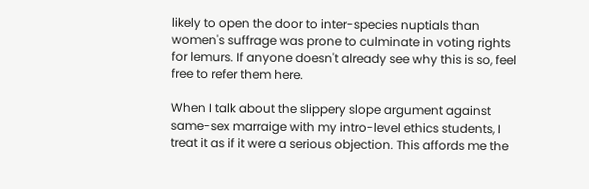likely to open the door to inter-species nuptials than women's suffrage was prone to culminate in voting rights for lemurs. If anyone doesn't already see why this is so, feel free to refer them here.

When I talk about the slippery slope argument against same-sex marraige with my intro-level ethics students, I treat it as if it were a serious objection. This affords me the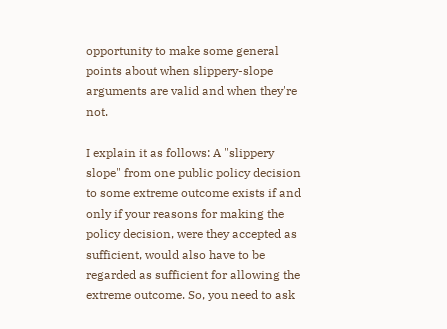opportunity to make some general points about when slippery-slope arguments are valid and when they're not.

I explain it as follows: A "slippery slope" from one public policy decision to some extreme outcome exists if and only if your reasons for making the policy decision, were they accepted as sufficient, would also have to be regarded as sufficient for allowing the extreme outcome. So, you need to ask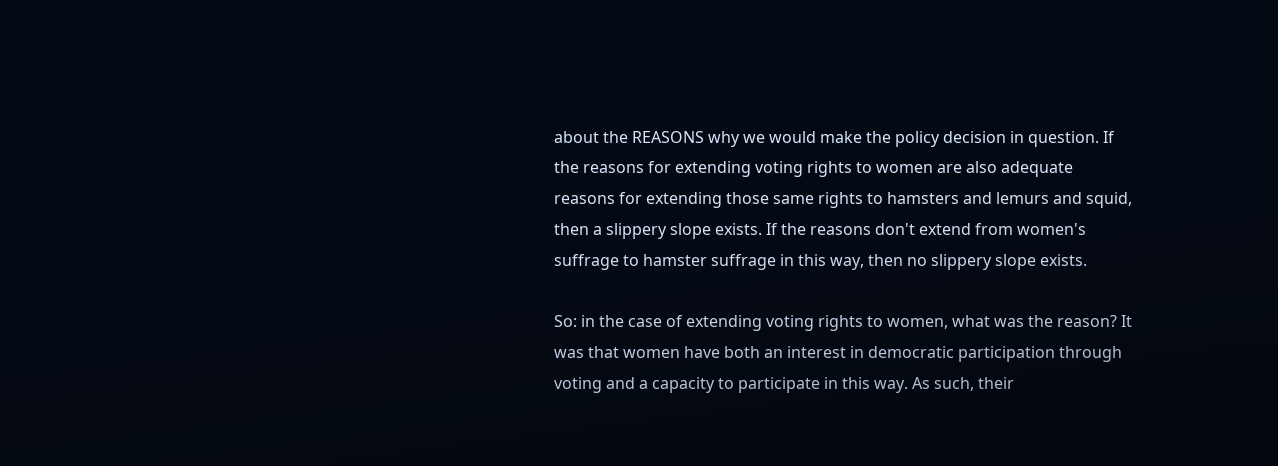about the REASONS why we would make the policy decision in question. If the reasons for extending voting rights to women are also adequate reasons for extending those same rights to hamsters and lemurs and squid, then a slippery slope exists. If the reasons don't extend from women's suffrage to hamster suffrage in this way, then no slippery slope exists.

So: in the case of extending voting rights to women, what was the reason? It was that women have both an interest in democratic participation through voting and a capacity to participate in this way. As such, their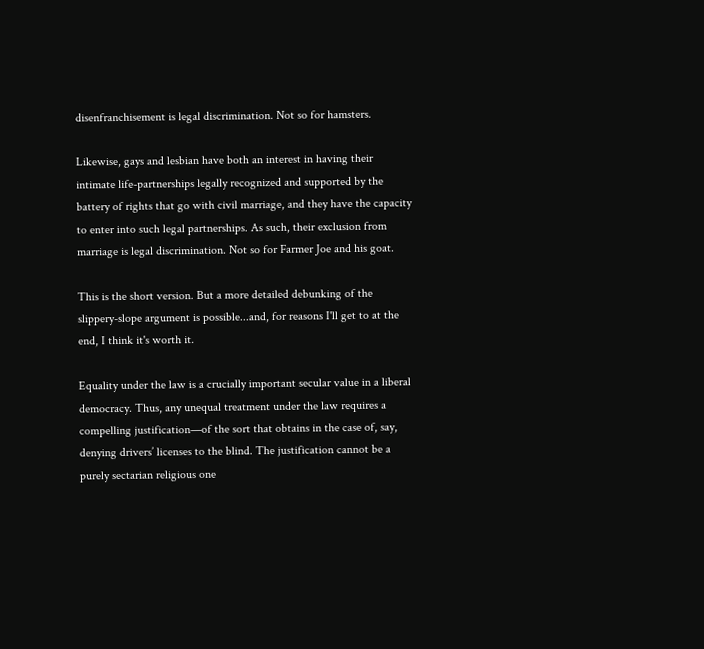disenfranchisement is legal discrimination. Not so for hamsters.

Likewise, gays and lesbian have both an interest in having their intimate life-partnerships legally recognized and supported by the battery of rights that go with civil marriage, and they have the capacity to enter into such legal partnerships. As such, their exclusion from marriage is legal discrimination. Not so for Farmer Joe and his goat.

This is the short version. But a more detailed debunking of the slippery-slope argument is possible...and, for reasons I'll get to at the end, I think it's worth it.

Equality under the law is a crucially important secular value in a liberal democracy. Thus, any unequal treatment under the law requires a compelling justification—of the sort that obtains in the case of, say, denying drivers’ licenses to the blind. The justification cannot be a purely sectarian religious one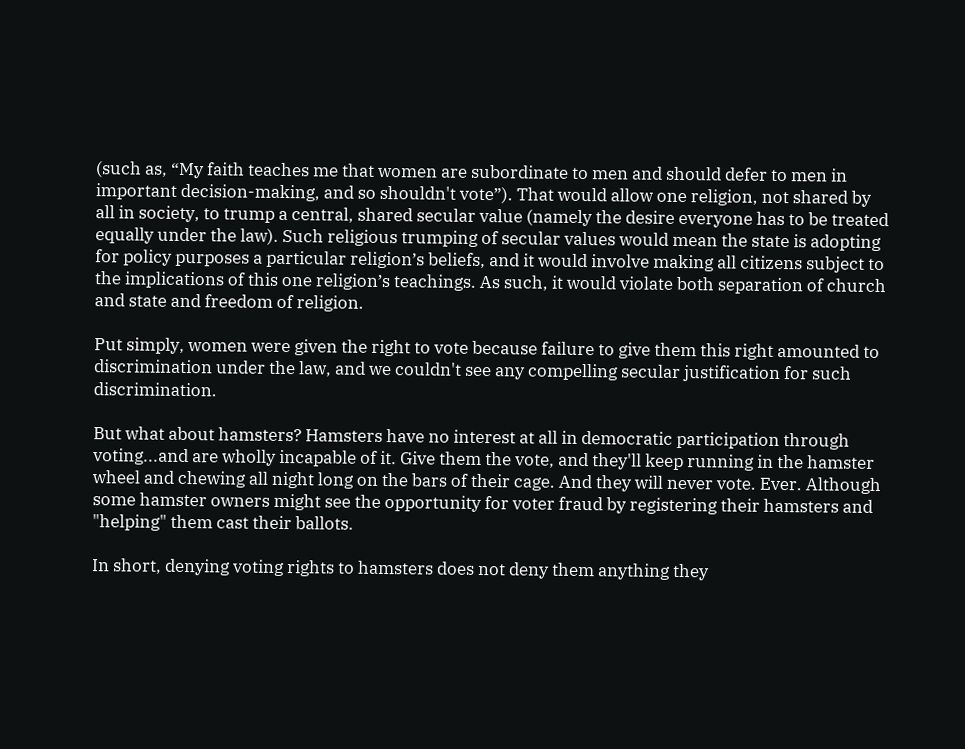(such as, “My faith teaches me that women are subordinate to men and should defer to men in important decision-making, and so shouldn't vote”). That would allow one religion, not shared by all in society, to trump a central, shared secular value (namely the desire everyone has to be treated equally under the law). Such religious trumping of secular values would mean the state is adopting for policy purposes a particular religion’s beliefs, and it would involve making all citizens subject to the implications of this one religion’s teachings. As such, it would violate both separation of church and state and freedom of religion.

Put simply, women were given the right to vote because failure to give them this right amounted to discrimination under the law, and we couldn't see any compelling secular justification for such discrimination.

But what about hamsters? Hamsters have no interest at all in democratic participation through voting...and are wholly incapable of it. Give them the vote, and they'll keep running in the hamster wheel and chewing all night long on the bars of their cage. And they will never vote. Ever. Although some hamster owners might see the opportunity for voter fraud by registering their hamsters and "helping" them cast their ballots.

In short, denying voting rights to hamsters does not deny them anything they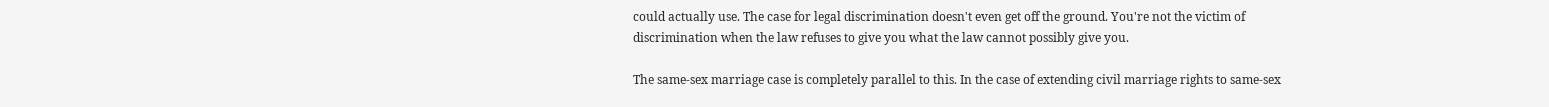could actually use. The case for legal discrimination doesn't even get off the ground. You're not the victim of discrimination when the law refuses to give you what the law cannot possibly give you.

The same-sex marriage case is completely parallel to this. In the case of extending civil marriage rights to same-sex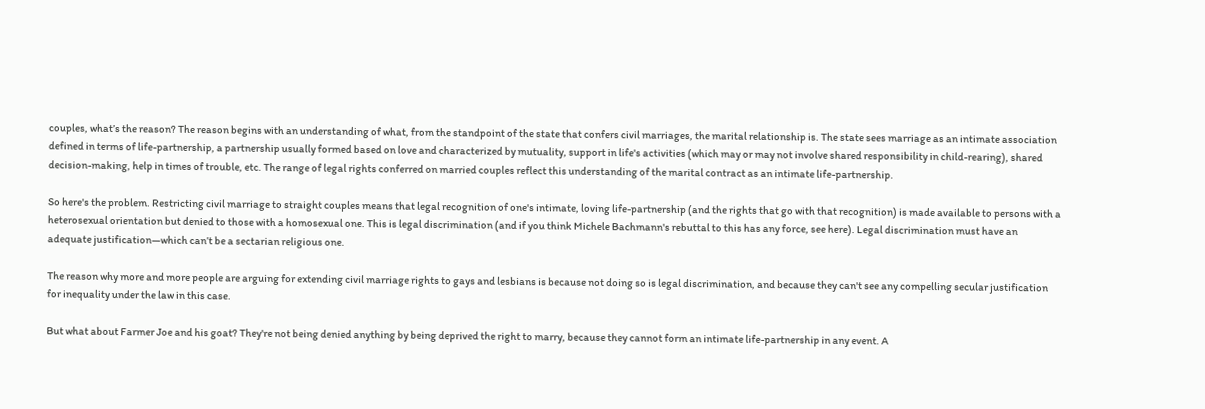couples, what’s the reason? The reason begins with an understanding of what, from the standpoint of the state that confers civil marriages, the marital relationship is. The state sees marriage as an intimate association defined in terms of life-partnership, a partnership usually formed based on love and characterized by mutuality, support in life's activities (which may or may not involve shared responsibility in child-rearing), shared decision-making, help in times of trouble, etc. The range of legal rights conferred on married couples reflect this understanding of the marital contract as an intimate life-partnership.

So here's the problem. Restricting civil marriage to straight couples means that legal recognition of one's intimate, loving life-partnership (and the rights that go with that recognition) is made available to persons with a heterosexual orientation but denied to those with a homosexual one. This is legal discrimination (and if you think Michele Bachmann's rebuttal to this has any force, see here). Legal discrimination must have an adequate justification—which can’t be a sectarian religious one.

The reason why more and more people are arguing for extending civil marriage rights to gays and lesbians is because not doing so is legal discrimination, and because they can't see any compelling secular justification for inequality under the law in this case.

But what about Farmer Joe and his goat? They're not being denied anything by being deprived the right to marry, because they cannot form an intimate life-partnership in any event. A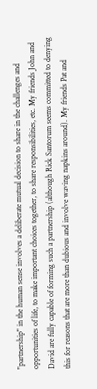"partnership" in the human sense involves a deliberate mutual decision to share in the challenges and opportunities of life, to make important choices together, to share responsibilities, etc. My friends John and David are fully capable of forming such a partnership (although Rick Santorum seems committed to denying this for reasons that are more than dubious and involve waving napkins around). My friends Pat and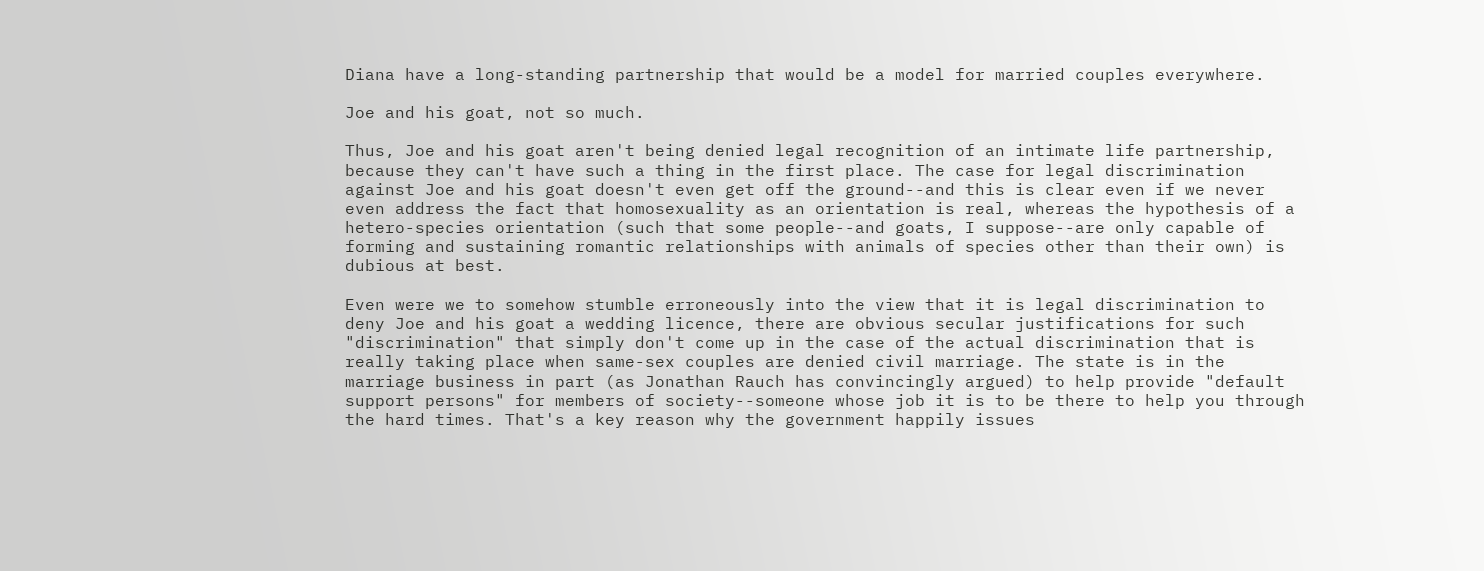Diana have a long-standing partnership that would be a model for married couples everywhere.

Joe and his goat, not so much.

Thus, Joe and his goat aren't being denied legal recognition of an intimate life partnership, because they can't have such a thing in the first place. The case for legal discrimination against Joe and his goat doesn't even get off the ground--and this is clear even if we never even address the fact that homosexuality as an orientation is real, whereas the hypothesis of a hetero-species orientation (such that some people--and goats, I suppose--are only capable of forming and sustaining romantic relationships with animals of species other than their own) is dubious at best.

Even were we to somehow stumble erroneously into the view that it is legal discrimination to deny Joe and his goat a wedding licence, there are obvious secular justifications for such "discrimination" that simply don't come up in the case of the actual discrimination that is really taking place when same-sex couples are denied civil marriage. The state is in the marriage business in part (as Jonathan Rauch has convincingly argued) to help provide "default support persons" for members of society--someone whose job it is to be there to help you through the hard times. That's a key reason why the government happily issues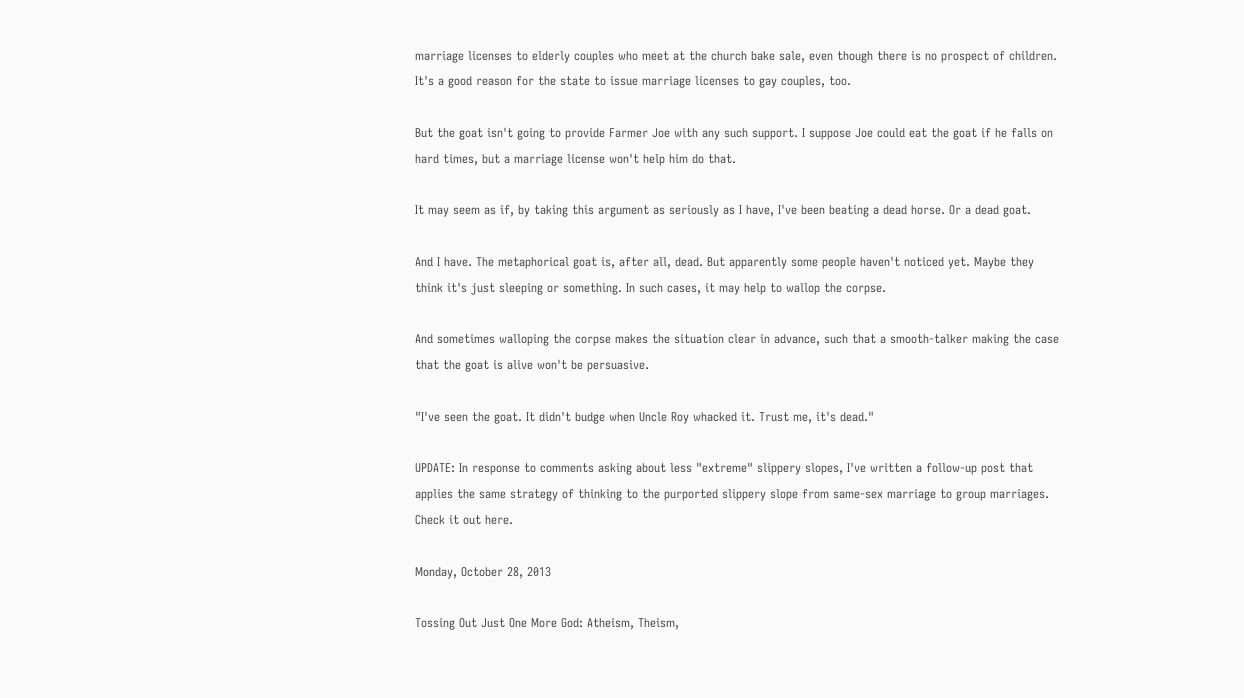marriage licenses to elderly couples who meet at the church bake sale, even though there is no prospect of children. It's a good reason for the state to issue marriage licenses to gay couples, too.

But the goat isn't going to provide Farmer Joe with any such support. I suppose Joe could eat the goat if he falls on hard times, but a marriage license won't help him do that.

It may seem as if, by taking this argument as seriously as I have, I've been beating a dead horse. Or a dead goat.

And I have. The metaphorical goat is, after all, dead. But apparently some people haven't noticed yet. Maybe they think it's just sleeping or something. In such cases, it may help to wallop the corpse.

And sometimes walloping the corpse makes the situation clear in advance, such that a smooth-talker making the case that the goat is alive won't be persuasive.

"I've seen the goat. It didn't budge when Uncle Roy whacked it. Trust me, it's dead."

UPDATE: In response to comments asking about less "extreme" slippery slopes, I've written a follow-up post that applies the same strategy of thinking to the purported slippery slope from same-sex marriage to group marriages. Check it out here.

Monday, October 28, 2013

Tossing Out Just One More God: Atheism, Theism,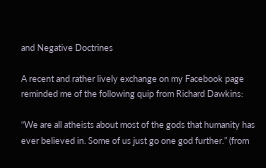and Negative Doctrines

A recent and rather lively exchange on my Facebook page reminded me of the following quip from Richard Dawkins:

“We are all atheists about most of the gods that humanity has ever believed in. Some of us just go one god further.” (from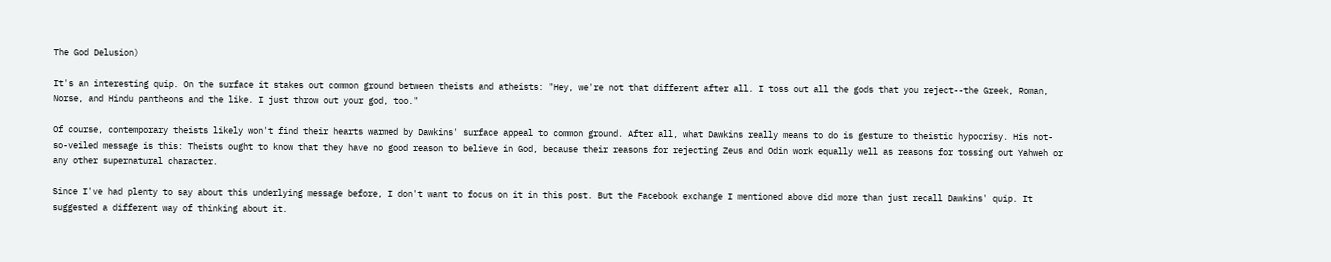The God Delusion)

It's an interesting quip. On the surface it stakes out common ground between theists and atheists: "Hey, we're not that different after all. I toss out all the gods that you reject--the Greek, Roman, Norse, and Hindu pantheons and the like. I just throw out your god, too."

Of course, contemporary theists likely won't find their hearts warmed by Dawkins' surface appeal to common ground. After all, what Dawkins really means to do is gesture to theistic hypocrisy. His not-so-veiled message is this: Theists ought to know that they have no good reason to believe in God, because their reasons for rejecting Zeus and Odin work equally well as reasons for tossing out Yahweh or any other supernatural character.

Since I've had plenty to say about this underlying message before, I don't want to focus on it in this post. But the Facebook exchange I mentioned above did more than just recall Dawkins' quip. It suggested a different way of thinking about it.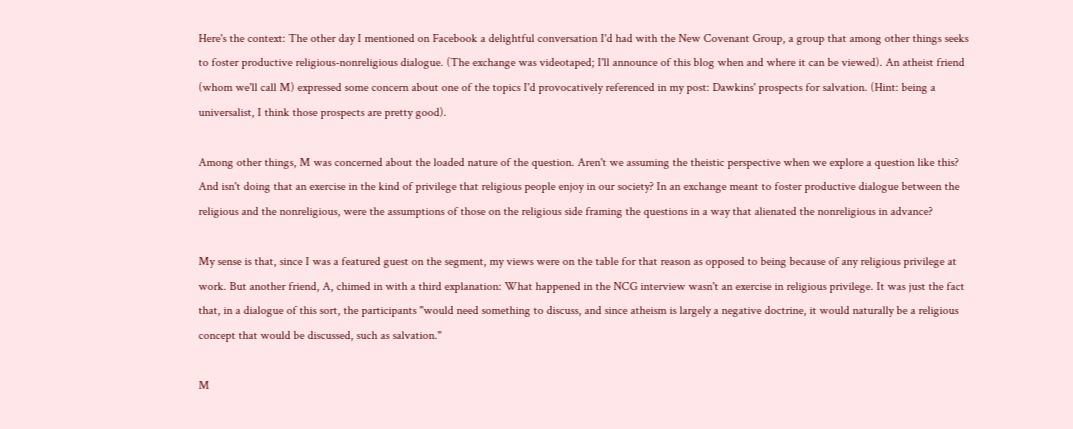Here's the context: The other day I mentioned on Facebook a delightful conversation I'd had with the New Covenant Group, a group that among other things seeks to foster productive religious-nonreligious dialogue. (The exchange was videotaped; I'll announce of this blog when and where it can be viewed). An atheist friend (whom we'll call M) expressed some concern about one of the topics I'd provocatively referenced in my post: Dawkins' prospects for salvation. (Hint: being a universalist, I think those prospects are pretty good).

Among other things, M was concerned about the loaded nature of the question. Aren't we assuming the theistic perspective when we explore a question like this? And isn't doing that an exercise in the kind of privilege that religious people enjoy in our society? In an exchange meant to foster productive dialogue between the religious and the nonreligious, were the assumptions of those on the religious side framing the questions in a way that alienated the nonreligious in advance?

My sense is that, since I was a featured guest on the segment, my views were on the table for that reason as opposed to being because of any religious privilege at work. But another friend, A, chimed in with a third explanation: What happened in the NCG interview wasn't an exercise in religious privilege. It was just the fact that, in a dialogue of this sort, the participants "would need something to discuss, and since atheism is largely a negative doctrine, it would naturally be a religious concept that would be discussed, such as salvation."

M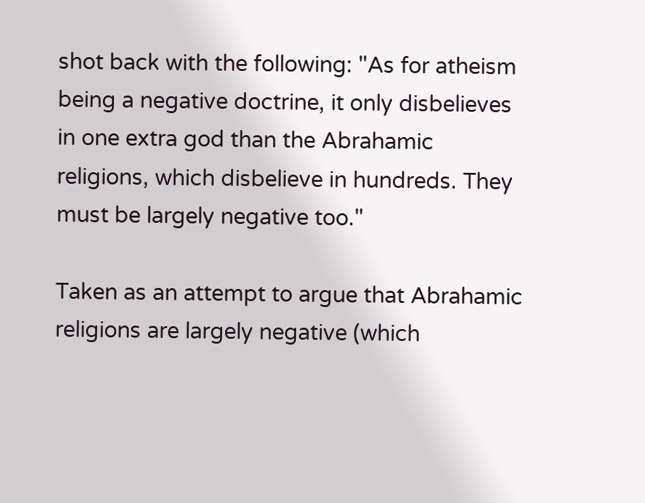shot back with the following: "As for atheism being a negative doctrine, it only disbelieves in one extra god than the Abrahamic religions, which disbelieve in hundreds. They must be largely negative too."

Taken as an attempt to argue that Abrahamic religions are largely negative (which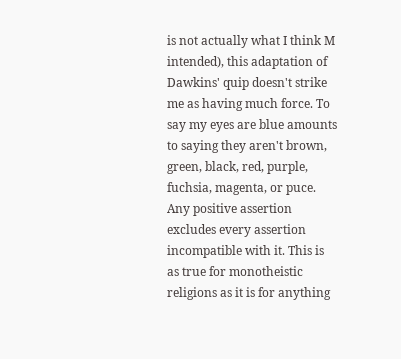is not actually what I think M intended), this adaptation of Dawkins' quip doesn't strike me as having much force. To say my eyes are blue amounts to saying they aren't brown, green, black, red, purple, fuchsia, magenta, or puce. Any positive assertion excludes every assertion incompatible with it. This is as true for monotheistic religions as it is for anything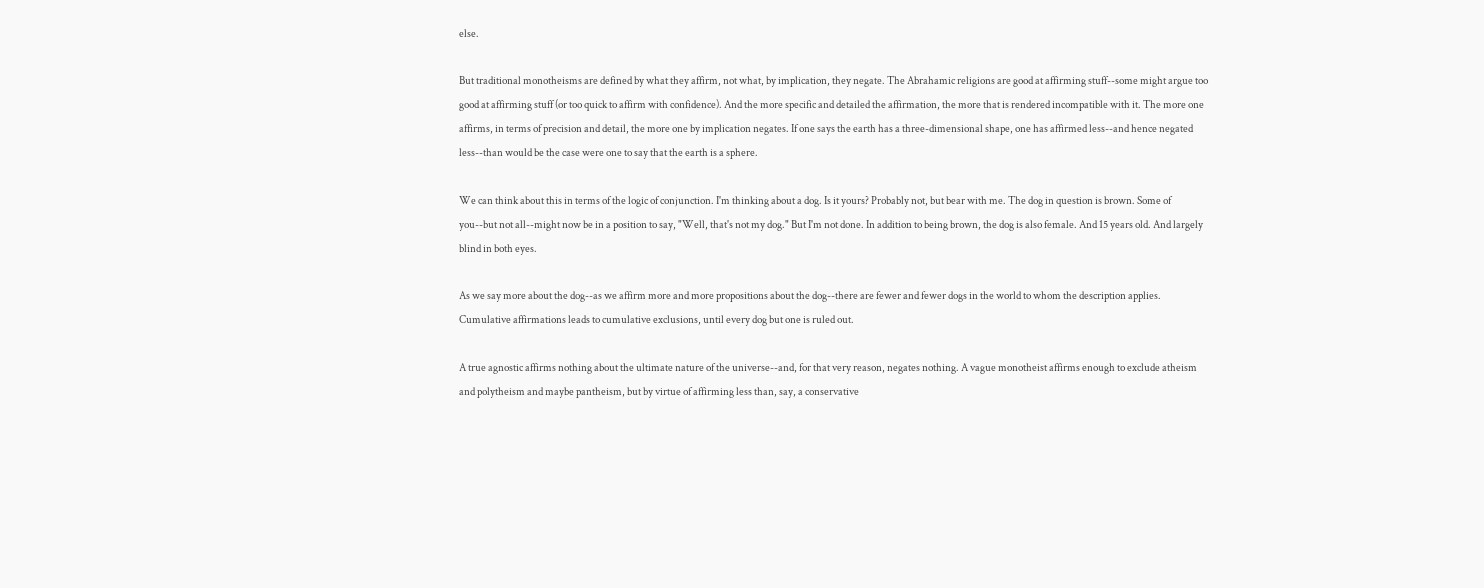else.

But traditional monotheisms are defined by what they affirm, not what, by implication, they negate. The Abrahamic religions are good at affirming stuff--some might argue too good at affirming stuff (or too quick to affirm with confidence). And the more specific and detailed the affirmation, the more that is rendered incompatible with it. The more one affirms, in terms of precision and detail, the more one by implication negates. If one says the earth has a three-dimensional shape, one has affirmed less--and hence negated less--than would be the case were one to say that the earth is a sphere.

We can think about this in terms of the logic of conjunction. I'm thinking about a dog. Is it yours? Probably not, but bear with me. The dog in question is brown. Some of you--but not all--might now be in a position to say, "Well, that's not my dog." But I'm not done. In addition to being brown, the dog is also female. And 15 years old. And largely blind in both eyes.

As we say more about the dog--as we affirm more and more propositions about the dog--there are fewer and fewer dogs in the world to whom the description applies. Cumulative affirmations leads to cumulative exclusions, until every dog but one is ruled out.

A true agnostic affirms nothing about the ultimate nature of the universe--and, for that very reason, negates nothing. A vague monotheist affirms enough to exclude atheism and polytheism and maybe pantheism, but by virtue of affirming less than, say, a conservative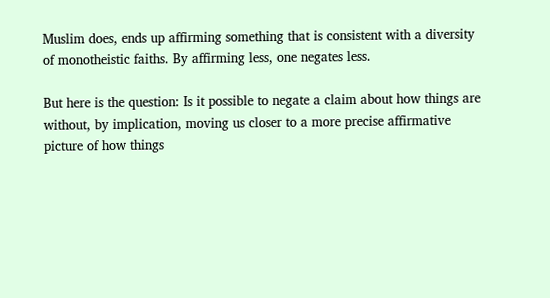Muslim does, ends up affirming something that is consistent with a diversity of monotheistic faiths. By affirming less, one negates less.

But here is the question: Is it possible to negate a claim about how things are without, by implication, moving us closer to a more precise affirmative picture of how things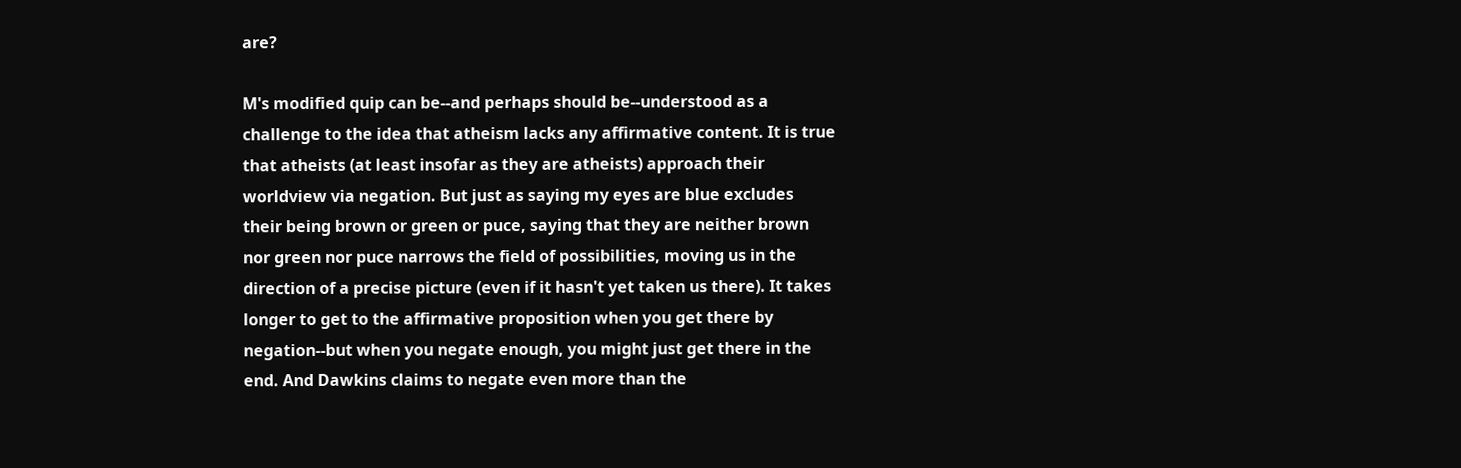are?

M's modified quip can be--and perhaps should be--understood as a challenge to the idea that atheism lacks any affirmative content. It is true that atheists (at least insofar as they are atheists) approach their worldview via negation. But just as saying my eyes are blue excludes their being brown or green or puce, saying that they are neither brown nor green nor puce narrows the field of possibilities, moving us in the direction of a precise picture (even if it hasn't yet taken us there). It takes longer to get to the affirmative proposition when you get there by negation--but when you negate enough, you might just get there in the end. And Dawkins claims to negate even more than the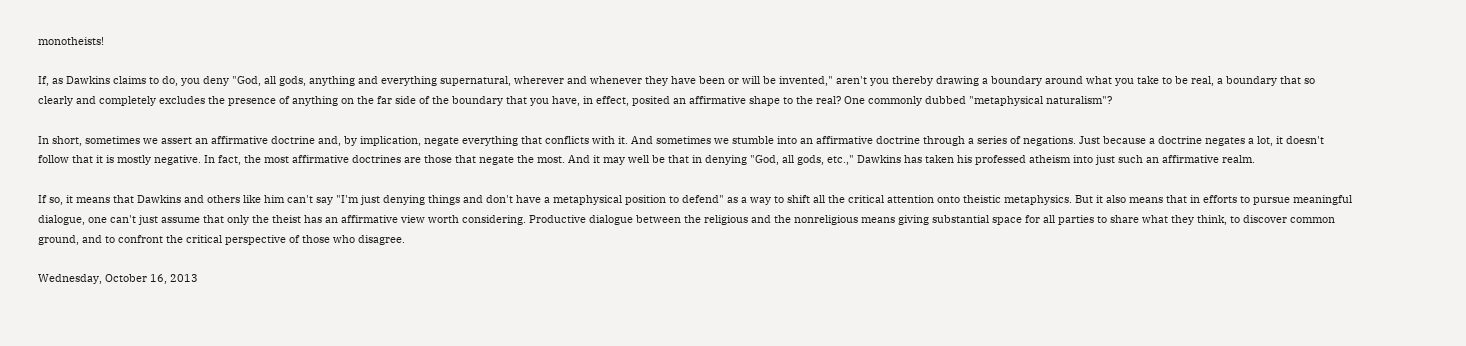monotheists!

If, as Dawkins claims to do, you deny "God, all gods, anything and everything supernatural, wherever and whenever they have been or will be invented," aren't you thereby drawing a boundary around what you take to be real, a boundary that so clearly and completely excludes the presence of anything on the far side of the boundary that you have, in effect, posited an affirmative shape to the real? One commonly dubbed "metaphysical naturalism"?

In short, sometimes we assert an affirmative doctrine and, by implication, negate everything that conflicts with it. And sometimes we stumble into an affirmative doctrine through a series of negations. Just because a doctrine negates a lot, it doesn't follow that it is mostly negative. In fact, the most affirmative doctrines are those that negate the most. And it may well be that in denying "God, all gods, etc.," Dawkins has taken his professed atheism into just such an affirmative realm.

If so, it means that Dawkins and others like him can't say "I'm just denying things and don't have a metaphysical position to defend" as a way to shift all the critical attention onto theistic metaphysics. But it also means that in efforts to pursue meaningful dialogue, one can't just assume that only the theist has an affirmative view worth considering. Productive dialogue between the religious and the nonreligious means giving substantial space for all parties to share what they think, to discover common ground, and to confront the critical perspective of those who disagree.

Wednesday, October 16, 2013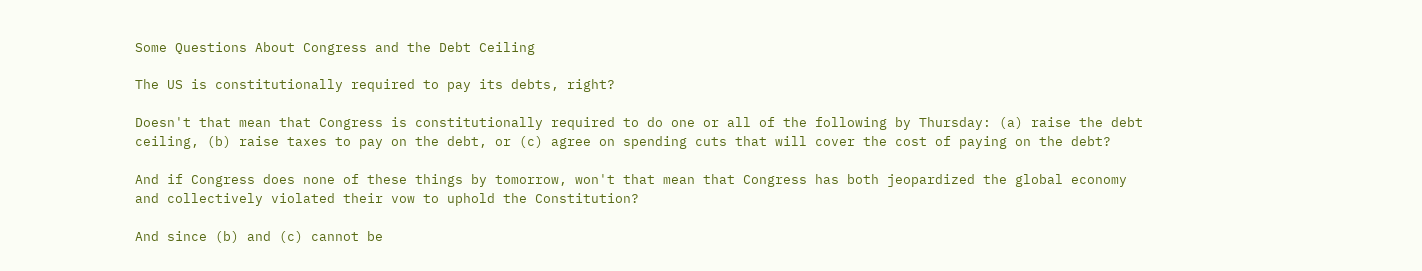Some Questions About Congress and the Debt Ceiling

The US is constitutionally required to pay its debts, right?

Doesn't that mean that Congress is constitutionally required to do one or all of the following by Thursday: (a) raise the debt ceiling, (b) raise taxes to pay on the debt, or (c) agree on spending cuts that will cover the cost of paying on the debt?

And if Congress does none of these things by tomorrow, won't that mean that Congress has both jeopardized the global economy and collectively violated their vow to uphold the Constitution?

And since (b) and (c) cannot be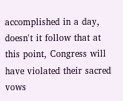accomplished in a day, doesn't it follow that at this point, Congress will have violated their sacred vows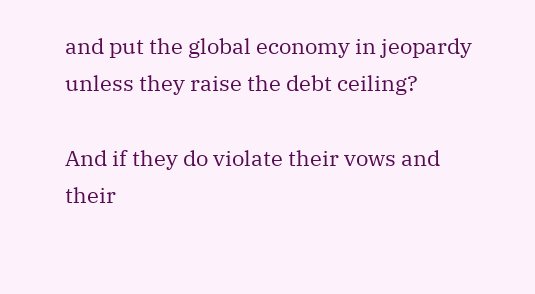and put the global economy in jeopardy unless they raise the debt ceiling?

And if they do violate their vows and their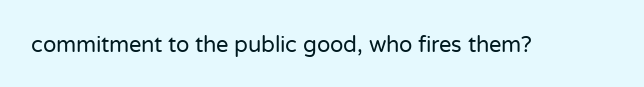commitment to the public good, who fires them?